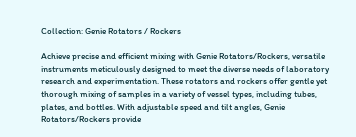Collection: Genie Rotators / Rockers

Achieve precise and efficient mixing with Genie Rotators/Rockers, versatile instruments meticulously designed to meet the diverse needs of laboratory research and experimentation. These rotators and rockers offer gentle yet thorough mixing of samples in a variety of vessel types, including tubes, plates, and bottles. With adjustable speed and tilt angles, Genie Rotators/Rockers provide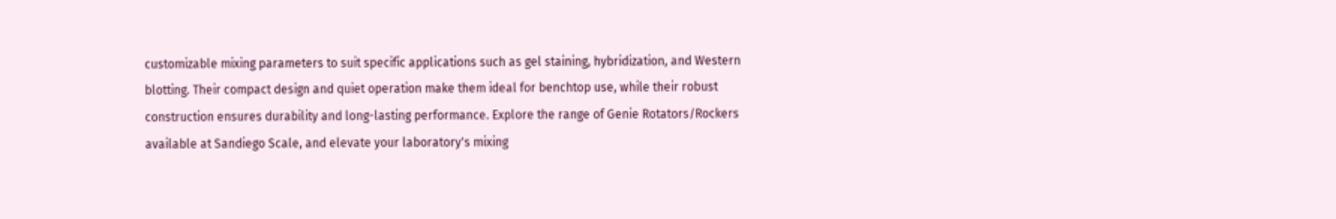customizable mixing parameters to suit specific applications such as gel staining, hybridization, and Western blotting. Their compact design and quiet operation make them ideal for benchtop use, while their robust construction ensures durability and long-lasting performance. Explore the range of Genie Rotators/Rockers available at Sandiego Scale, and elevate your laboratory's mixing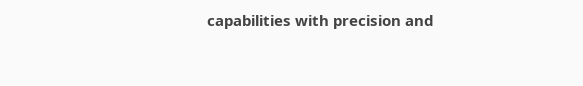capabilities with precision and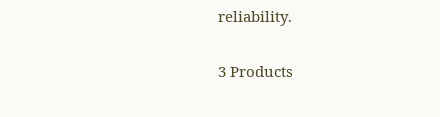reliability.

3 Products